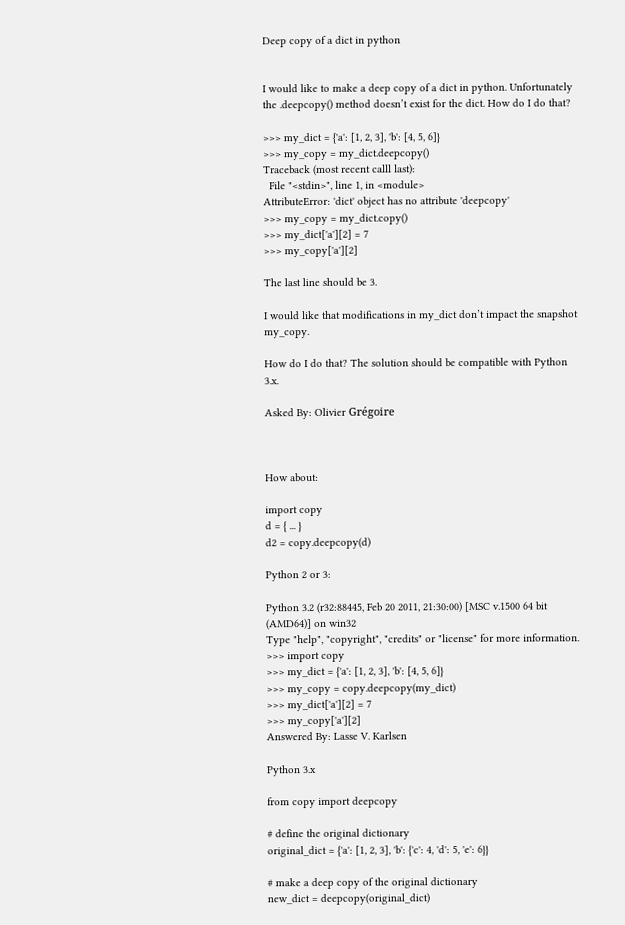Deep copy of a dict in python


I would like to make a deep copy of a dict in python. Unfortunately the .deepcopy() method doesn’t exist for the dict. How do I do that?

>>> my_dict = {'a': [1, 2, 3], 'b': [4, 5, 6]}
>>> my_copy = my_dict.deepcopy()
Traceback (most recent calll last):
  File "<stdin>", line 1, in <module>
AttributeError: 'dict' object has no attribute 'deepcopy'
>>> my_copy = my_dict.copy()
>>> my_dict['a'][2] = 7
>>> my_copy['a'][2]

The last line should be 3.

I would like that modifications in my_dict don’t impact the snapshot my_copy.

How do I do that? The solution should be compatible with Python 3.x.

Asked By: Olivier Grégoire



How about:

import copy
d = { ... }
d2 = copy.deepcopy(d)

Python 2 or 3:

Python 3.2 (r32:88445, Feb 20 2011, 21:30:00) [MSC v.1500 64 bit (AMD64)] on win32
Type "help", "copyright", "credits" or "license" for more information.
>>> import copy
>>> my_dict = {'a': [1, 2, 3], 'b': [4, 5, 6]}
>>> my_copy = copy.deepcopy(my_dict)
>>> my_dict['a'][2] = 7
>>> my_copy['a'][2]
Answered By: Lasse V. Karlsen

Python 3.x

from copy import deepcopy

# define the original dictionary
original_dict = {'a': [1, 2, 3], 'b': {'c': 4, 'd': 5, 'e': 6}}

# make a deep copy of the original dictionary
new_dict = deepcopy(original_dict)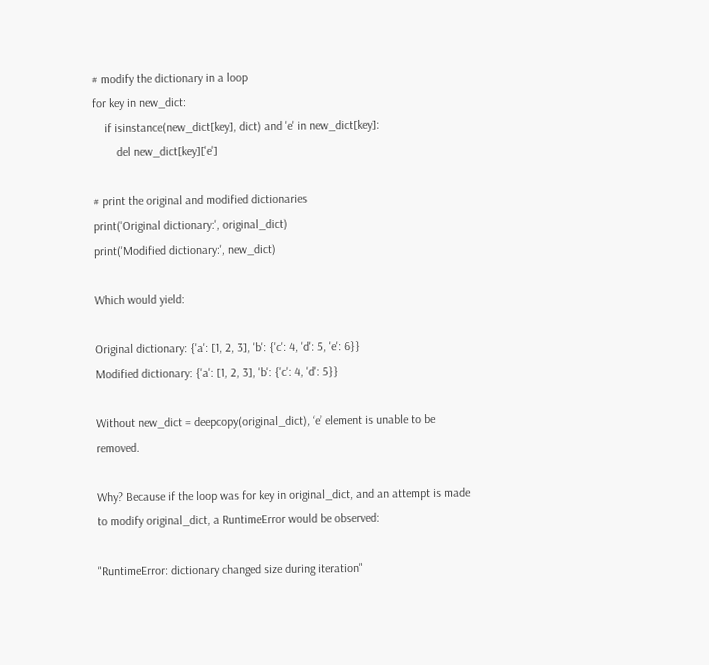# modify the dictionary in a loop
for key in new_dict:
    if isinstance(new_dict[key], dict) and 'e' in new_dict[key]:
        del new_dict[key]['e']

# print the original and modified dictionaries
print('Original dictionary:', original_dict)
print('Modified dictionary:', new_dict)

Which would yield:

Original dictionary: {'a': [1, 2, 3], 'b': {'c': 4, 'd': 5, 'e': 6}}
Modified dictionary: {'a': [1, 2, 3], 'b': {'c': 4, 'd': 5}}

Without new_dict = deepcopy(original_dict), ‘e’ element is unable to be removed.

Why? Because if the loop was for key in original_dict, and an attempt is made to modify original_dict, a RuntimeError would be observed:

"RuntimeError: dictionary changed size during iteration"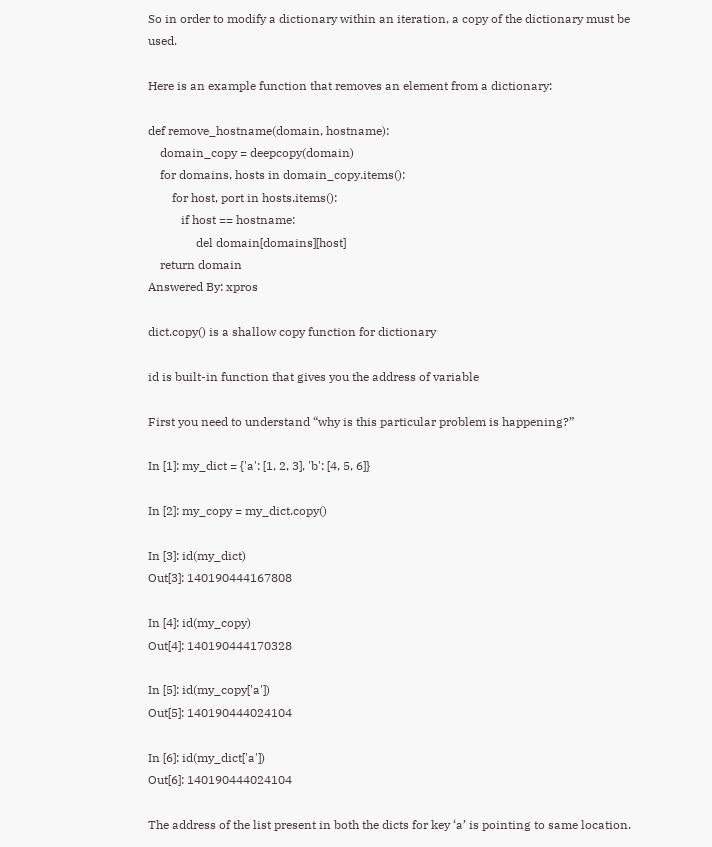So in order to modify a dictionary within an iteration, a copy of the dictionary must be used.

Here is an example function that removes an element from a dictionary:

def remove_hostname(domain, hostname):
    domain_copy = deepcopy(domain)
    for domains, hosts in domain_copy.items():
        for host, port in hosts.items():
           if host == hostname:
                del domain[domains][host]
    return domain
Answered By: xpros

dict.copy() is a shallow copy function for dictionary

id is built-in function that gives you the address of variable

First you need to understand “why is this particular problem is happening?”

In [1]: my_dict = {'a': [1, 2, 3], 'b': [4, 5, 6]}

In [2]: my_copy = my_dict.copy()

In [3]: id(my_dict)
Out[3]: 140190444167808

In [4]: id(my_copy)
Out[4]: 140190444170328

In [5]: id(my_copy['a'])
Out[5]: 140190444024104

In [6]: id(my_dict['a'])
Out[6]: 140190444024104

The address of the list present in both the dicts for key ‘a’ is pointing to same location.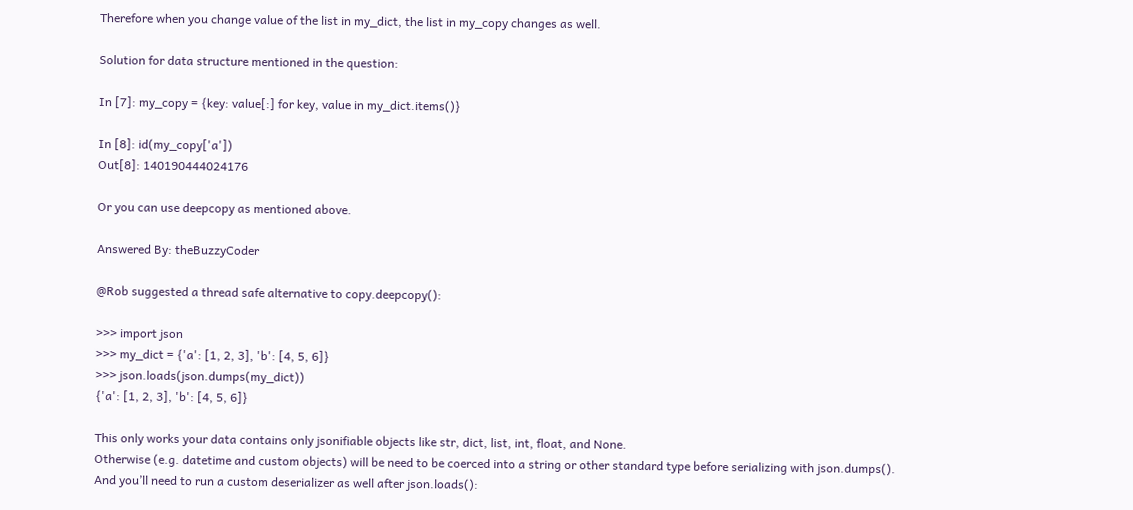Therefore when you change value of the list in my_dict, the list in my_copy changes as well.

Solution for data structure mentioned in the question:

In [7]: my_copy = {key: value[:] for key, value in my_dict.items()}

In [8]: id(my_copy['a'])
Out[8]: 140190444024176

Or you can use deepcopy as mentioned above.

Answered By: theBuzzyCoder

@Rob suggested a thread safe alternative to copy.deepcopy():

>>> import json
>>> my_dict = {'a': [1, 2, 3], 'b': [4, 5, 6]}
>>> json.loads(json.dumps(my_dict))
{'a': [1, 2, 3], 'b': [4, 5, 6]}

This only works your data contains only jsonifiable objects like str, dict, list, int, float, and None.
Otherwise (e.g. datetime and custom objects) will be need to be coerced into a string or other standard type before serializing with json.dumps().
And you’ll need to run a custom deserializer as well after json.loads():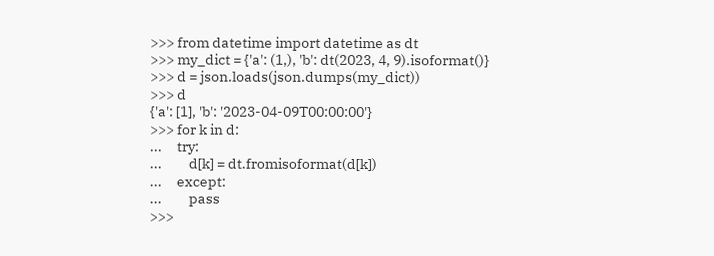>>> from datetime import datetime as dt
>>> my_dict = {'a': (1,), 'b': dt(2023, 4, 9).isoformat()}
>>> d = json.loads(json.dumps(my_dict))
>>> d
{'a': [1], 'b': '2023-04-09T00:00:00'}
>>> for k in d:
...     try:
...         d[k] = dt.fromisoformat(d[k])
...     except:
...         pass
>>>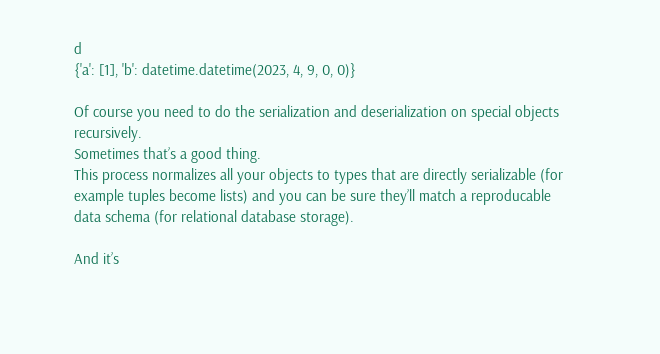d
{'a': [1], 'b': datetime.datetime(2023, 4, 9, 0, 0)}

Of course you need to do the serialization and deserialization on special objects recursively.
Sometimes that’s a good thing.
This process normalizes all your objects to types that are directly serializable (for example tuples become lists) and you can be sure they’ll match a reproducable data schema (for relational database storage).

And it’s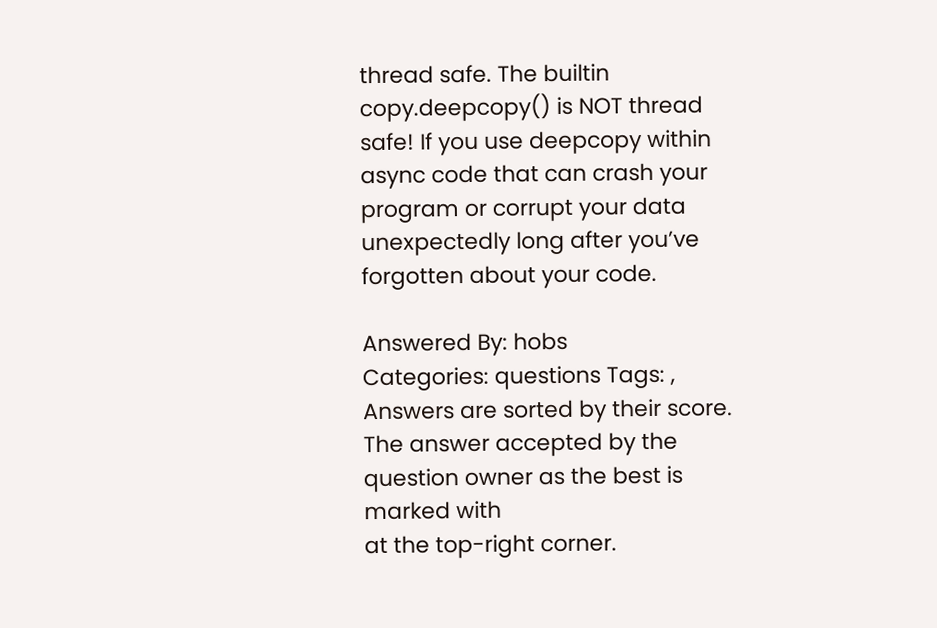thread safe. The builtin copy.deepcopy() is NOT thread safe! If you use deepcopy within async code that can crash your program or corrupt your data unexpectedly long after you’ve forgotten about your code.

Answered By: hobs
Categories: questions Tags: ,
Answers are sorted by their score. The answer accepted by the question owner as the best is marked with
at the top-right corner.